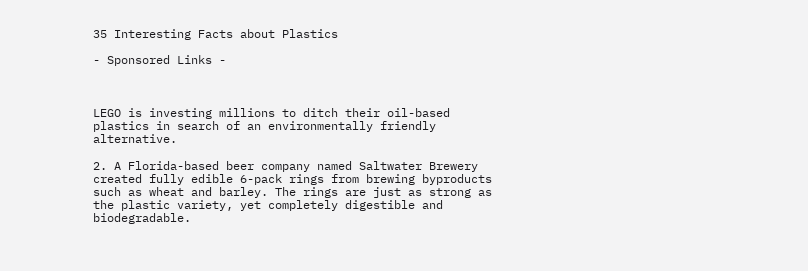35 Interesting Facts about Plastics

- Sponsored Links -



LEGO is investing millions to ditch their oil-based plastics in search of an environmentally friendly alternative.

2. A Florida-based beer company named Saltwater Brewery created fully edible 6-pack rings from brewing byproducts such as wheat and barley. The rings are just as strong as the plastic variety, yet completely digestible and biodegradable.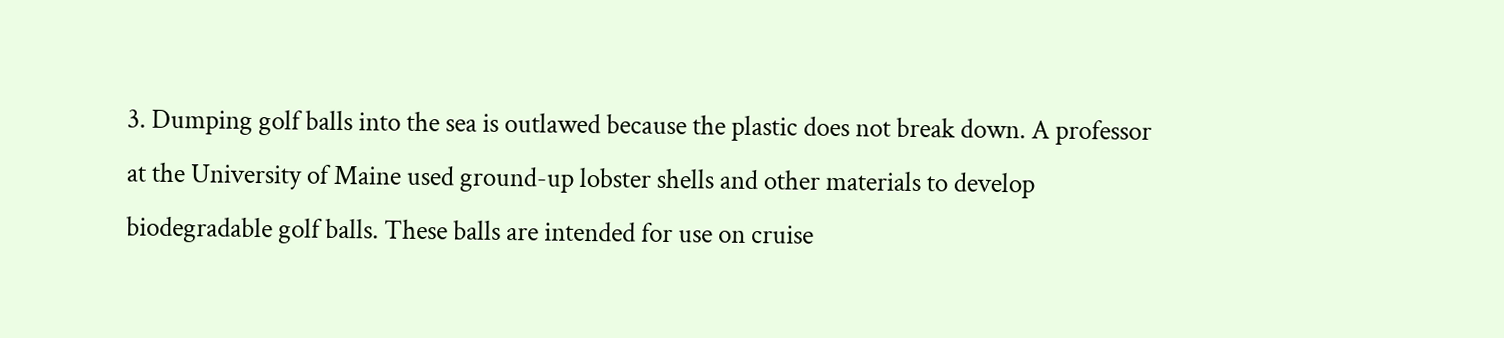3. Dumping golf balls into the sea is outlawed because the plastic does not break down. A professor at the University of Maine used ground-up lobster shells and other materials to develop biodegradable golf balls. These balls are intended for use on cruise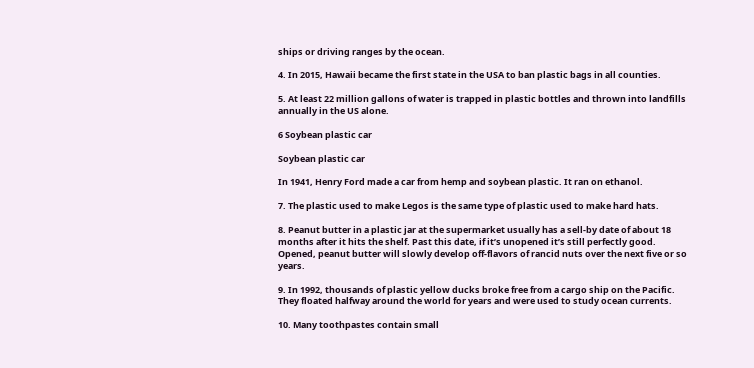ships or driving ranges by the ocean.

4. In 2015, Hawaii became the first state in the USA to ban plastic bags in all counties.

5. At least 22 million gallons of water is trapped in plastic bottles and thrown into landfills annually in the US alone.

6 Soybean plastic car

Soybean plastic car

In 1941, Henry Ford made a car from hemp and soybean plastic. It ran on ethanol.

7. The plastic used to make Legos is the same type of plastic used to make hard hats.

8. Peanut butter in a plastic jar at the supermarket usually has a sell-by date of about 18 months after it hits the shelf. Past this date, if it’s unopened it’s still perfectly good. Opened, peanut butter will slowly develop off-flavors of rancid nuts over the next five or so years.

9. In 1992, thousands of plastic yellow ducks broke free from a cargo ship on the Pacific. They floated halfway around the world for years and were used to study ocean currents.

10. Many toothpastes contain small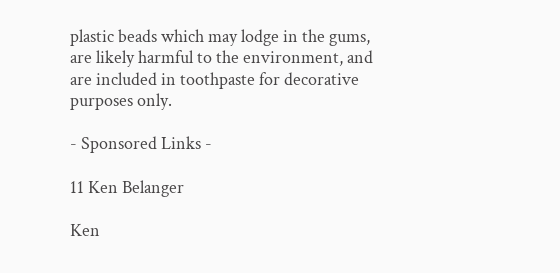plastic beads which may lodge in the gums, are likely harmful to the environment, and are included in toothpaste for decorative purposes only.

- Sponsored Links -

11 Ken Belanger

Ken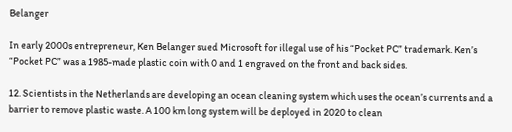Belanger

In early 2000s entrepreneur, Ken Belanger sued Microsoft for illegal use of his “Pocket PC” trademark. Ken’s “Pocket PC” was a 1985-made plastic coin with 0 and 1 engraved on the front and back sides.

12. Scientists in the Netherlands are developing an ocean cleaning system which uses the ocean’s currents and a barrier to remove plastic waste. A 100 km long system will be deployed in 2020 to clean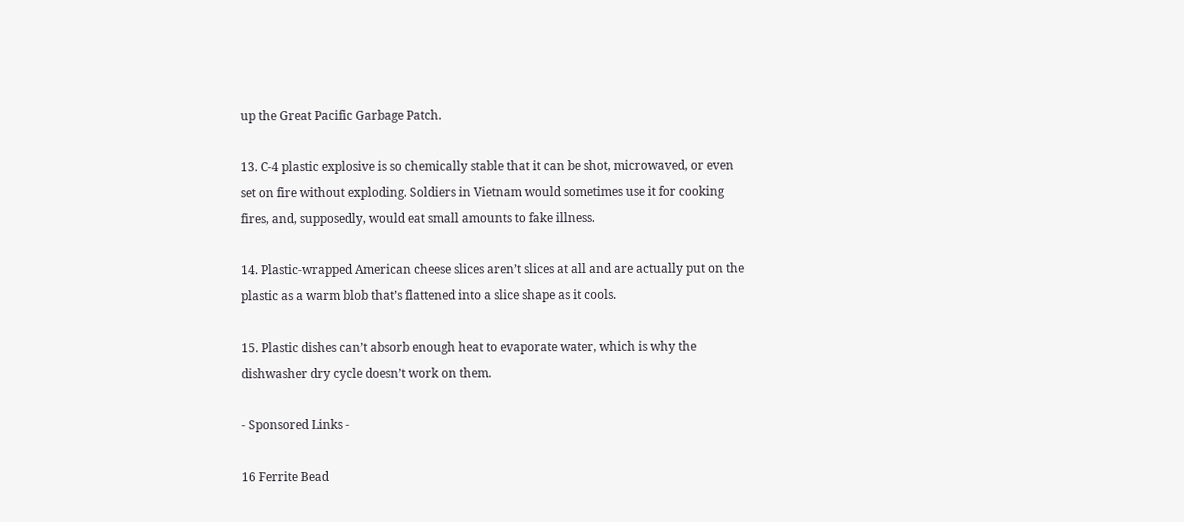up the Great Pacific Garbage Patch.

13. C-4 plastic explosive is so chemically stable that it can be shot, microwaved, or even set on fire without exploding. Soldiers in Vietnam would sometimes use it for cooking fires, and, supposedly, would eat small amounts to fake illness.

14. Plastic-wrapped American cheese slices aren’t slices at all and are actually put on the plastic as a warm blob that’s flattened into a slice shape as it cools.

15. Plastic dishes can’t absorb enough heat to evaporate water, which is why the dishwasher dry cycle doesn’t work on them.

- Sponsored Links -

16 Ferrite Bead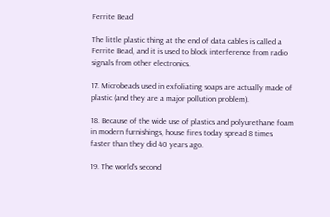Ferrite Bead

The little plastic thing at the end of data cables is called a Ferrite Bead, and it is used to block interference from radio signals from other electronics.

17. Microbeads used in exfoliating soaps are actually made of plastic (and they are a major pollution problem).

18. Because of the wide use of plastics and polyurethane foam in modern furnishings, house fires today spread 8 times faster than they did 40 years ago.

19. The world’s second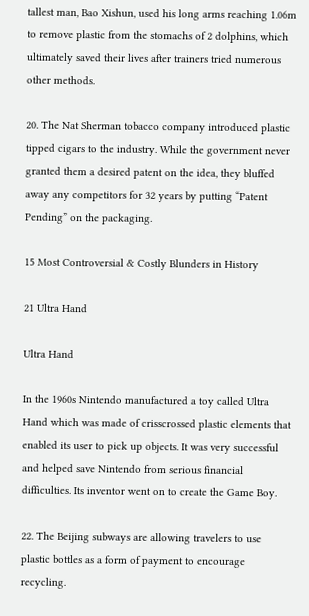tallest man, Bao Xishun, used his long arms reaching 1.06m to remove plastic from the stomachs of 2 dolphins, which ultimately saved their lives after trainers tried numerous other methods.

20. The Nat Sherman tobacco company introduced plastic tipped cigars to the industry. While the government never granted them a desired patent on the idea, they bluffed away any competitors for 32 years by putting “Patent Pending” on the packaging.

15 Most Controversial & Costly Blunders in History

21 Ultra Hand

Ultra Hand

In the 1960s Nintendo manufactured a toy called Ultra Hand which was made of crisscrossed plastic elements that enabled its user to pick up objects. It was very successful and helped save Nintendo from serious financial difficulties. Its inventor went on to create the Game Boy.

22. The Beijing subways are allowing travelers to use plastic bottles as a form of payment to encourage recycling.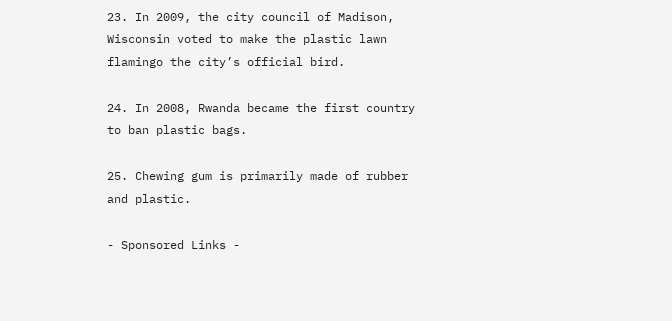23. In 2009, the city council of Madison, Wisconsin voted to make the plastic lawn flamingo the city’s official bird.

24. In 2008, Rwanda became the first country to ban plastic bags.

25. Chewing gum is primarily made of rubber and plastic.

- Sponsored Links -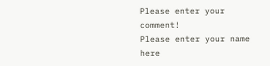Please enter your comment!
Please enter your name here